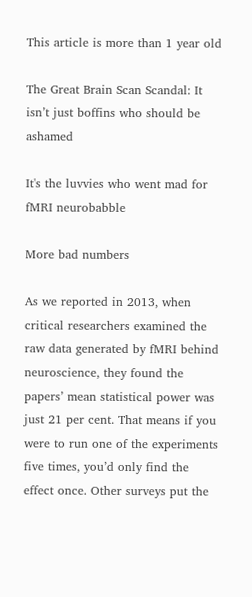This article is more than 1 year old

The Great Brain Scan Scandal: It isn’t just boffins who should be ashamed

It's the luvvies who went mad for fMRI neurobabble

More bad numbers

As we reported in 2013, when critical researchers examined the raw data generated by fMRI behind neuroscience, they found the papers’ mean statistical power was just 21 per cent. That means if you were to run one of the experiments five times, you’d only find the effect once. Other surveys put the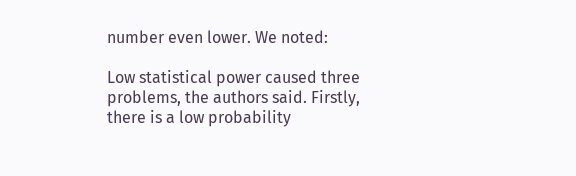number even lower. We noted:

Low statistical power caused three problems, the authors said. Firstly, there is a low probability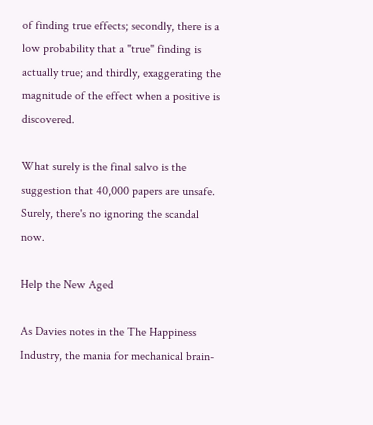of finding true effects; secondly, there is a low probability that a "true" finding is actually true; and thirdly, exaggerating the magnitude of the effect when a positive is discovered.

What surely is the final salvo is the suggestion that 40,000 papers are unsafe. Surely, there's no ignoring the scandal now.

Help the New Aged

As Davies notes in the The Happiness Industry, the mania for mechanical brain-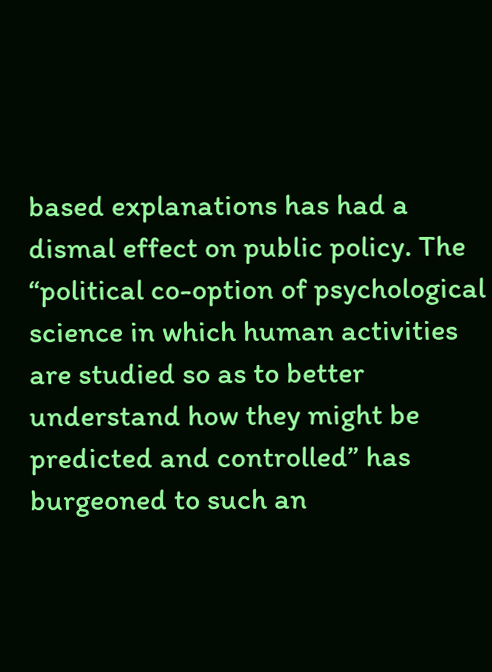based explanations has had a dismal effect on public policy. The “political co-option of psychological science in which human activities are studied so as to better understand how they might be predicted and controlled” has burgeoned to such an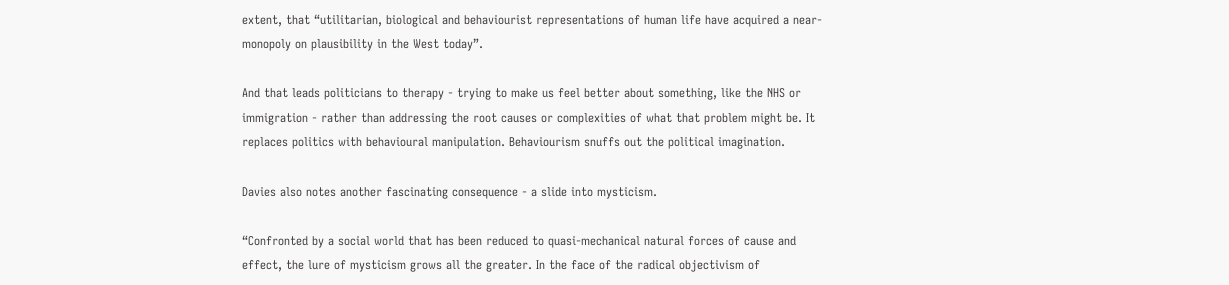extent, that “utilitarian, biological and behaviourist representations of human life have acquired a near-monopoly on plausibility in the West today”.

And that leads politicians to therapy - trying to make us feel better about something, like the NHS or immigration - rather than addressing the root causes or complexities of what that problem might be. It replaces politics with behavioural manipulation. Behaviourism snuffs out the political imagination.

Davies also notes another fascinating consequence - a slide into mysticism.

“Confronted by a social world that has been reduced to quasi-mechanical natural forces of cause and effect, the lure of mysticism grows all the greater. In the face of the radical objectivism of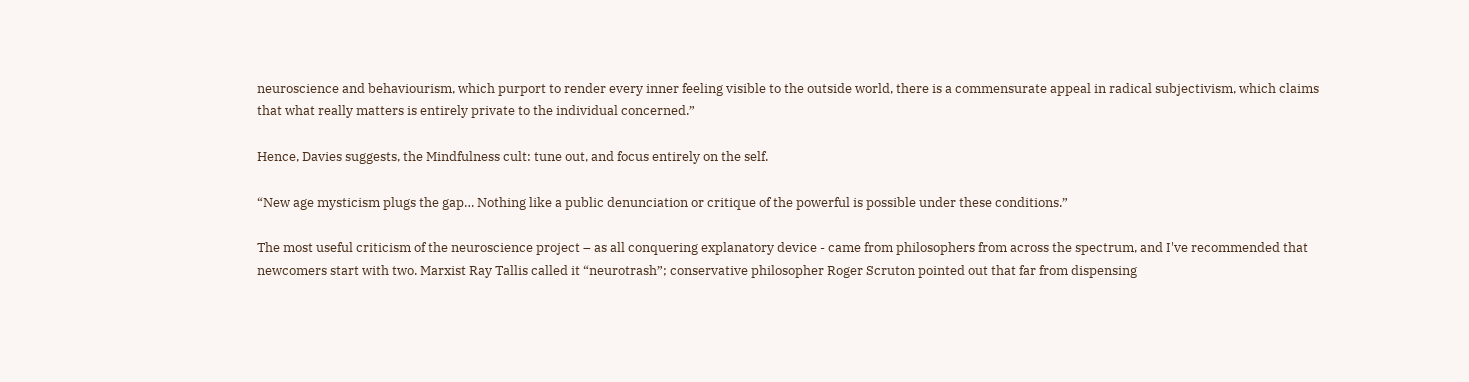neuroscience and behaviourism, which purport to render every inner feeling visible to the outside world, there is a commensurate appeal in radical subjectivism, which claims that what really matters is entirely private to the individual concerned.”

Hence, Davies suggests, the Mindfulness cult: tune out, and focus entirely on the self.

“New age mysticism plugs the gap… Nothing like a public denunciation or critique of the powerful is possible under these conditions.”

The most useful criticism of the neuroscience project – as all conquering explanatory device - came from philosophers from across the spectrum, and I've recommended that newcomers start with two. Marxist Ray Tallis called it “neurotrash”; conservative philosopher Roger Scruton pointed out that far from dispensing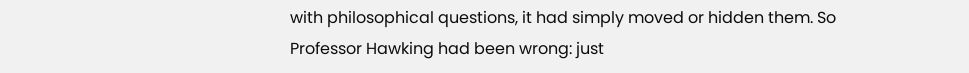with philosophical questions, it had simply moved or hidden them. So Professor Hawking had been wrong: just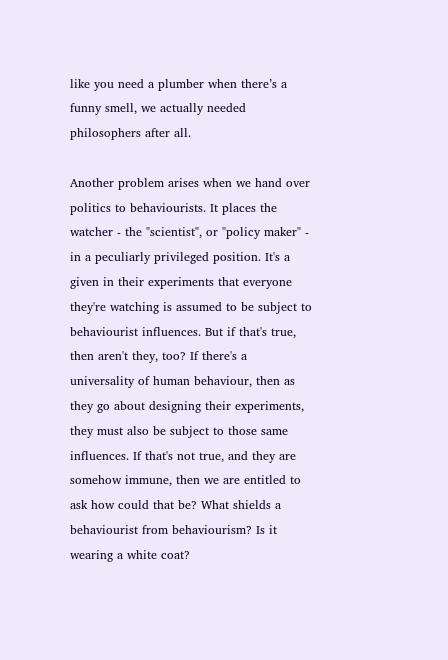like you need a plumber when there’s a funny smell, we actually needed philosophers after all.

Another problem arises when we hand over politics to behaviourists. It places the watcher - the "scientist", or "policy maker" - in a peculiarly privileged position. It's a given in their experiments that everyone they're watching is assumed to be subject to behaviourist influences. But if that's true, then aren't they, too? If there's a universality of human behaviour, then as they go about designing their experiments, they must also be subject to those same influences. If that's not true, and they are somehow immune, then we are entitled to ask how could that be? What shields a behaviourist from behaviourism? Is it wearing a white coat?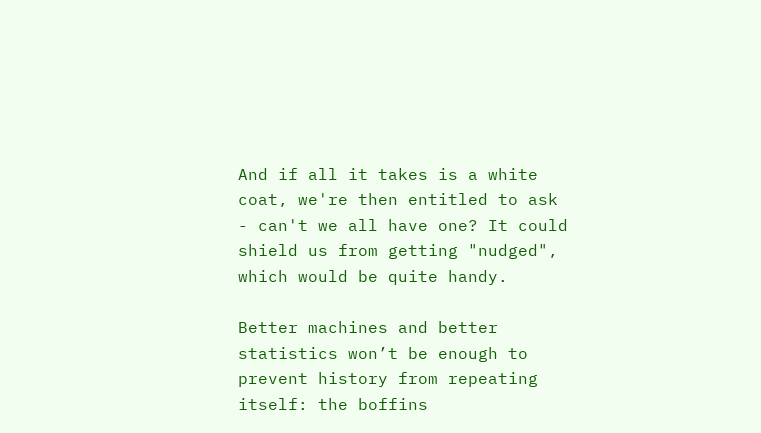And if all it takes is a white coat, we're then entitled to ask - can't we all have one? It could shield us from getting "nudged", which would be quite handy.

Better machines and better statistics won’t be enough to prevent history from repeating itself: the boffins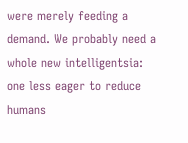were merely feeding a demand. We probably need a whole new intelligentsia: one less eager to reduce humans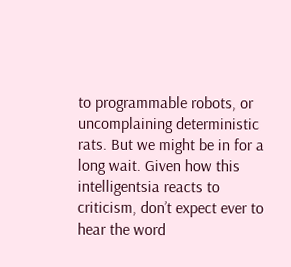to programmable robots, or uncomplaining deterministic rats. But we might be in for a long wait. Given how this intelligentsia reacts to criticism, don’t expect ever to hear the word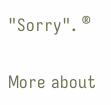"Sorry". ®

More about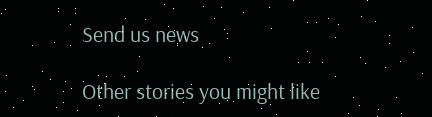Send us news

Other stories you might like